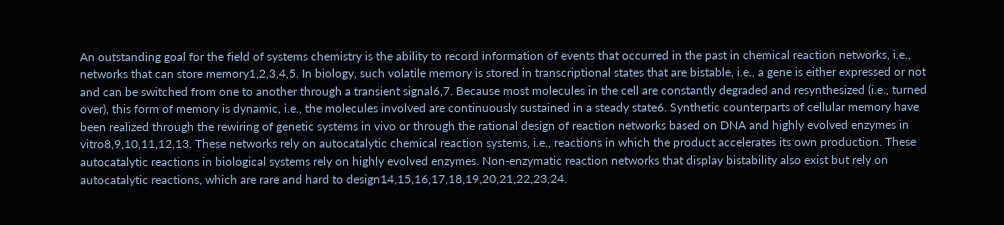An outstanding goal for the field of systems chemistry is the ability to record information of events that occurred in the past in chemical reaction networks, i.e., networks that can store memory1,2,3,4,5. In biology, such volatile memory is stored in transcriptional states that are bistable, i.e., a gene is either expressed or not and can be switched from one to another through a transient signal6,7. Because most molecules in the cell are constantly degraded and resynthesized (i.e., turned over), this form of memory is dynamic, i.e., the molecules involved are continuously sustained in a steady state6. Synthetic counterparts of cellular memory have been realized through the rewiring of genetic systems in vivo or through the rational design of reaction networks based on DNA and highly evolved enzymes in vitro8,9,10,11,12,13. These networks rely on autocatalytic chemical reaction systems, i.e., reactions in which the product accelerates its own production. These autocatalytic reactions in biological systems rely on highly evolved enzymes. Non-enzymatic reaction networks that display bistability also exist but rely on autocatalytic reactions, which are rare and hard to design14,15,16,17,18,19,20,21,22,23,24.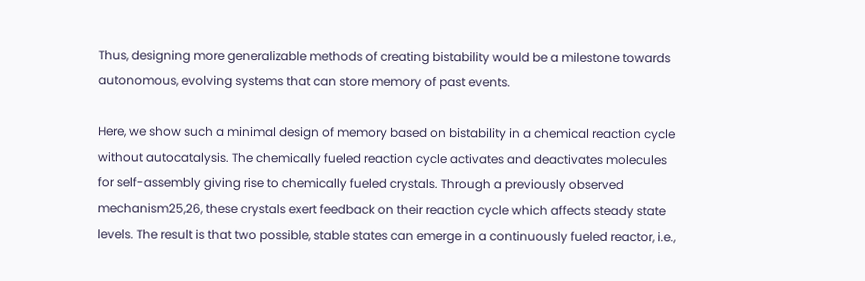Thus, designing more generalizable methods of creating bistability would be a milestone towards autonomous, evolving systems that can store memory of past events.

Here, we show such a minimal design of memory based on bistability in a chemical reaction cycle without autocatalysis. The chemically fueled reaction cycle activates and deactivates molecules for self-assembly giving rise to chemically fueled crystals. Through a previously observed mechanism25,26, these crystals exert feedback on their reaction cycle which affects steady state levels. The result is that two possible, stable states can emerge in a continuously fueled reactor, i.e.,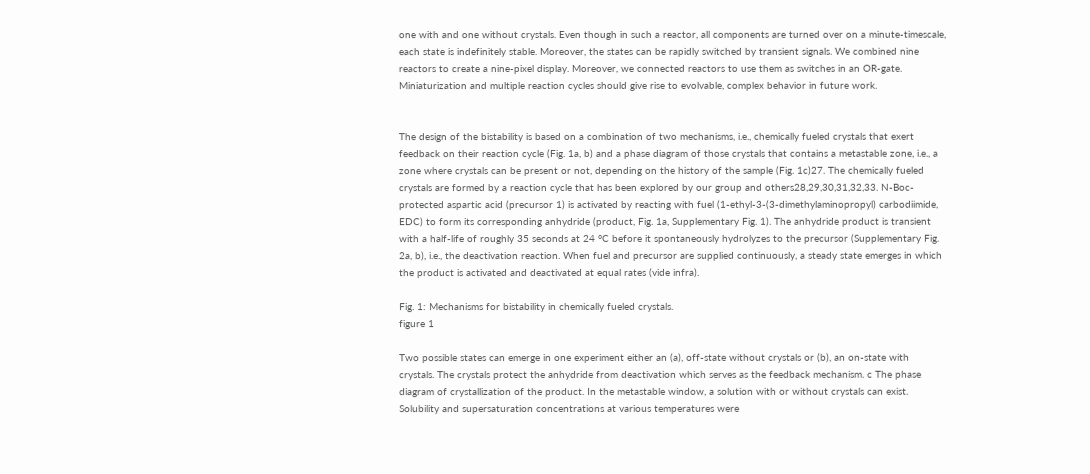one with and one without crystals. Even though in such a reactor, all components are turned over on a minute-timescale, each state is indefinitely stable. Moreover, the states can be rapidly switched by transient signals. We combined nine reactors to create a nine-pixel display. Moreover, we connected reactors to use them as switches in an OR-gate. Miniaturization and multiple reaction cycles should give rise to evolvable, complex behavior in future work.


The design of the bistability is based on a combination of two mechanisms, i.e., chemically fueled crystals that exert feedback on their reaction cycle (Fig. 1a, b) and a phase diagram of those crystals that contains a metastable zone, i.e., a zone where crystals can be present or not, depending on the history of the sample (Fig. 1c)27. The chemically fueled crystals are formed by a reaction cycle that has been explored by our group and others28,29,30,31,32,33. N-Boc-protected aspartic acid (precursor 1) is activated by reacting with fuel (1-ethyl-3-(3-dimethylaminopropyl) carbodiimide, EDC) to form its corresponding anhydride (product, Fig. 1a, Supplementary Fig. 1). The anhydride product is transient with a half-life of roughly 35 seconds at 24 °C before it spontaneously hydrolyzes to the precursor (Supplementary Fig. 2a, b), i.e., the deactivation reaction. When fuel and precursor are supplied continuously, a steady state emerges in which the product is activated and deactivated at equal rates (vide infra).

Fig. 1: Mechanisms for bistability in chemically fueled crystals.
figure 1

Two possible states can emerge in one experiment either an (a), off-state without crystals or (b), an on-state with crystals. The crystals protect the anhydride from deactivation which serves as the feedback mechanism. c The phase diagram of crystallization of the product. In the metastable window, a solution with or without crystals can exist. Solubility and supersaturation concentrations at various temperatures were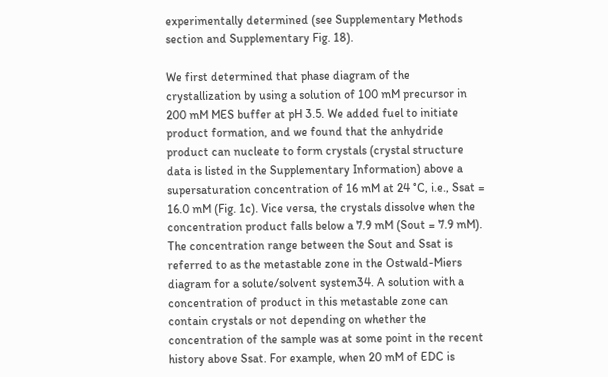experimentally determined (see Supplementary Methods section and Supplementary Fig. 18).

We first determined that phase diagram of the crystallization by using a solution of 100 mM precursor in 200 mM MES buffer at pH 3.5. We added fuel to initiate product formation, and we found that the anhydride product can nucleate to form crystals (crystal structure data is listed in the Supplementary Information) above a supersaturation concentration of 16 mM at 24 °C, i.e., Ssat = 16.0 mM (Fig. 1c). Vice versa, the crystals dissolve when the concentration product falls below a 7.9 mM (Sout = 7.9 mM). The concentration range between the Sout and Ssat is referred to as the metastable zone in the Ostwald-Miers diagram for a solute/solvent system34. A solution with a concentration of product in this metastable zone can contain crystals or not depending on whether the concentration of the sample was at some point in the recent history above Ssat. For example, when 20 mM of EDC is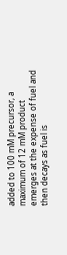added to 100 mM precursor, a maximum of 12 mM product emerges at the expense of fuel and then decays as fuel is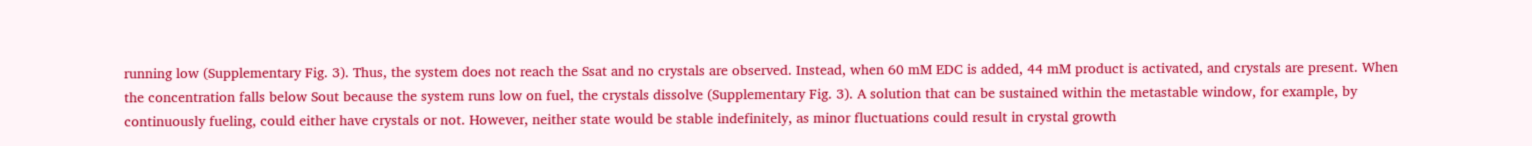running low (Supplementary Fig. 3). Thus, the system does not reach the Ssat and no crystals are observed. Instead, when 60 mM EDC is added, 44 mM product is activated, and crystals are present. When the concentration falls below Sout because the system runs low on fuel, the crystals dissolve (Supplementary Fig. 3). A solution that can be sustained within the metastable window, for example, by continuously fueling, could either have crystals or not. However, neither state would be stable indefinitely, as minor fluctuations could result in crystal growth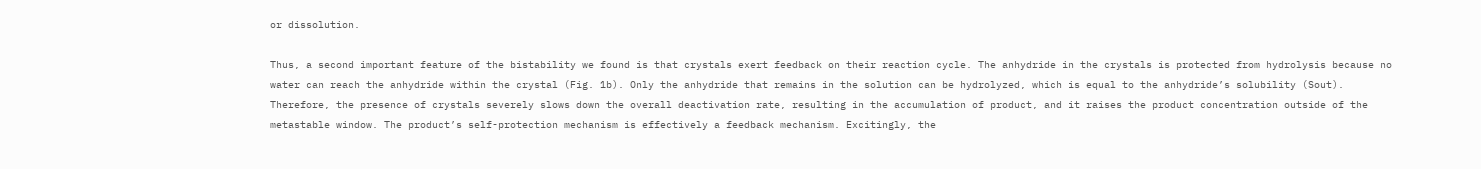or dissolution.

Thus, a second important feature of the bistability we found is that crystals exert feedback on their reaction cycle. The anhydride in the crystals is protected from hydrolysis because no water can reach the anhydride within the crystal (Fig. 1b). Only the anhydride that remains in the solution can be hydrolyzed, which is equal to the anhydride’s solubility (Sout). Therefore, the presence of crystals severely slows down the overall deactivation rate, resulting in the accumulation of product, and it raises the product concentration outside of the metastable window. The product’s self-protection mechanism is effectively a feedback mechanism. Excitingly, the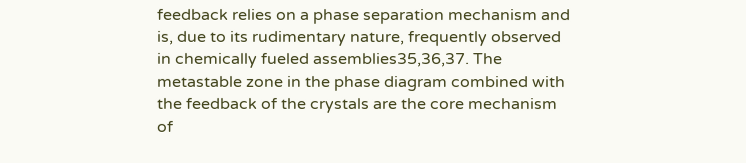feedback relies on a phase separation mechanism and is, due to its rudimentary nature, frequently observed in chemically fueled assemblies35,36,37. The metastable zone in the phase diagram combined with the feedback of the crystals are the core mechanism of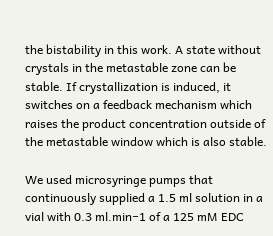the bistability in this work. A state without crystals in the metastable zone can be stable. If crystallization is induced, it switches on a feedback mechanism which raises the product concentration outside of the metastable window which is also stable.

We used microsyringe pumps that continuously supplied a 1.5 ml solution in a vial with 0.3 ml.min−1 of a 125 mM EDC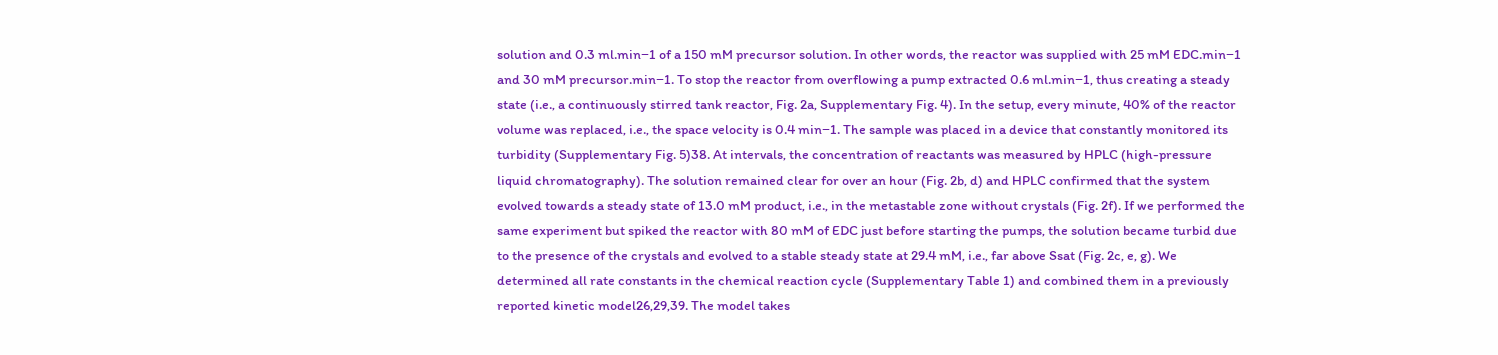solution and 0.3 ml.min−1 of a 150 mM precursor solution. In other words, the reactor was supplied with 25 mM EDC.min−1 and 30 mM precursor.min−1. To stop the reactor from overflowing a pump extracted 0.6 ml.min−1, thus creating a steady state (i.e., a continuously stirred tank reactor, Fig. 2a, Supplementary Fig. 4). In the setup, every minute, 40% of the reactor volume was replaced, i.e., the space velocity is 0.4 min−1. The sample was placed in a device that constantly monitored its turbidity (Supplementary Fig. 5)38. At intervals, the concentration of reactants was measured by HPLC (high-pressure liquid chromatography). The solution remained clear for over an hour (Fig. 2b, d) and HPLC confirmed that the system evolved towards a steady state of 13.0 mM product, i.e., in the metastable zone without crystals (Fig. 2f). If we performed the same experiment but spiked the reactor with 80 mM of EDC just before starting the pumps, the solution became turbid due to the presence of the crystals and evolved to a stable steady state at 29.4 mM, i.e., far above Ssat (Fig. 2c, e, g). We determined all rate constants in the chemical reaction cycle (Supplementary Table 1) and combined them in a previously reported kinetic model26,29,39. The model takes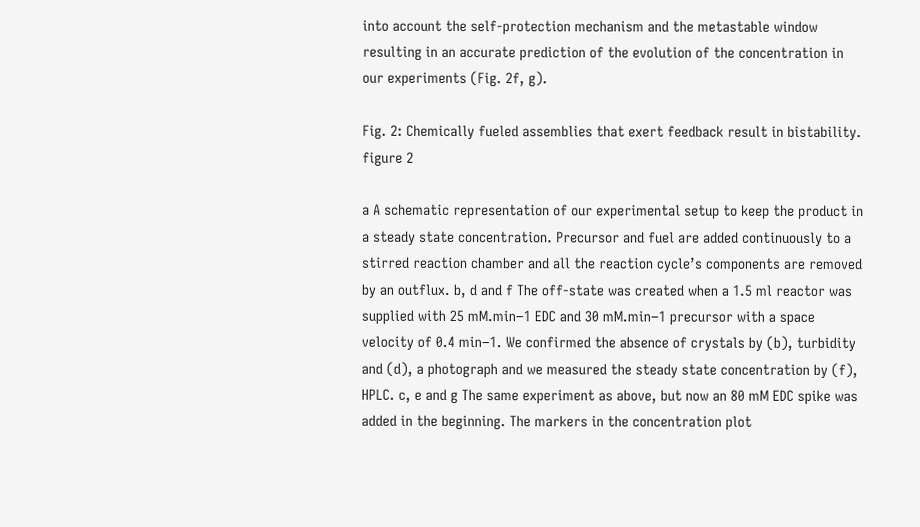into account the self-protection mechanism and the metastable window resulting in an accurate prediction of the evolution of the concentration in our experiments (Fig. 2f, g).

Fig. 2: Chemically fueled assemblies that exert feedback result in bistability.
figure 2

a A schematic representation of our experimental setup to keep the product in a steady state concentration. Precursor and fuel are added continuously to a stirred reaction chamber and all the reaction cycle’s components are removed by an outflux. b, d and f The off-state was created when a 1.5 ml reactor was supplied with 25 mM.min−1 EDC and 30 mM.min−1 precursor with a space velocity of 0.4 min−1. We confirmed the absence of crystals by (b), turbidity and (d), a photograph and we measured the steady state concentration by (f), HPLC. c, e and g The same experiment as above, but now an 80 mM EDC spike was added in the beginning. The markers in the concentration plot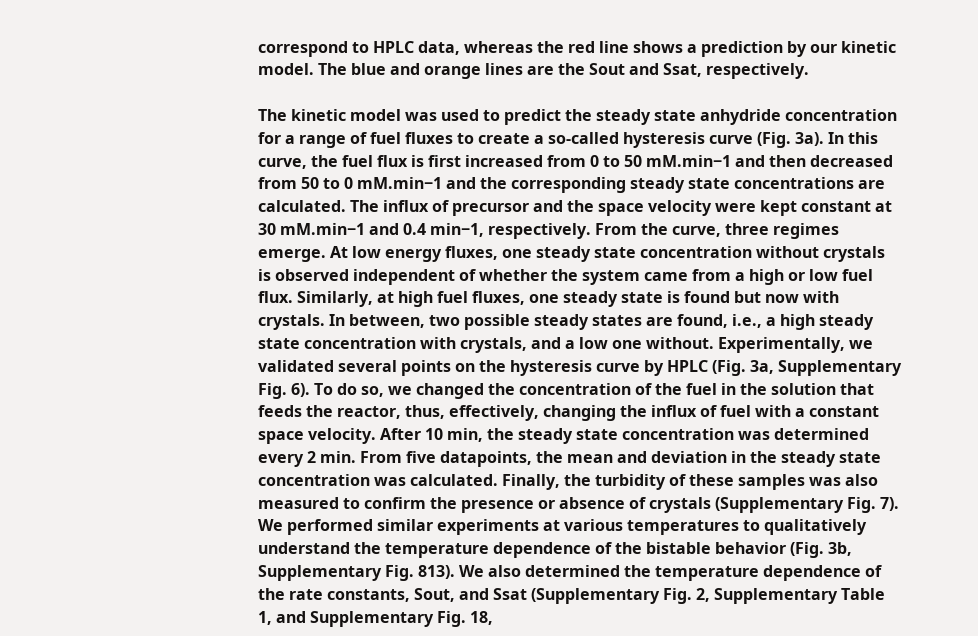correspond to HPLC data, whereas the red line shows a prediction by our kinetic model. The blue and orange lines are the Sout and Ssat, respectively.

The kinetic model was used to predict the steady state anhydride concentration for a range of fuel fluxes to create a so-called hysteresis curve (Fig. 3a). In this curve, the fuel flux is first increased from 0 to 50 mM.min−1 and then decreased from 50 to 0 mM.min−1 and the corresponding steady state concentrations are calculated. The influx of precursor and the space velocity were kept constant at 30 mM.min−1 and 0.4 min−1, respectively. From the curve, three regimes emerge. At low energy fluxes, one steady state concentration without crystals is observed independent of whether the system came from a high or low fuel flux. Similarly, at high fuel fluxes, one steady state is found but now with crystals. In between, two possible steady states are found, i.e., a high steady state concentration with crystals, and a low one without. Experimentally, we validated several points on the hysteresis curve by HPLC (Fig. 3a, Supplementary Fig. 6). To do so, we changed the concentration of the fuel in the solution that feeds the reactor, thus, effectively, changing the influx of fuel with a constant space velocity. After 10 min, the steady state concentration was determined every 2 min. From five datapoints, the mean and deviation in the steady state concentration was calculated. Finally, the turbidity of these samples was also measured to confirm the presence or absence of crystals (Supplementary Fig. 7). We performed similar experiments at various temperatures to qualitatively understand the temperature dependence of the bistable behavior (Fig. 3b, Supplementary Fig. 813). We also determined the temperature dependence of the rate constants, Sout, and Ssat (Supplementary Fig. 2, Supplementary Table 1, and Supplementary Fig. 18,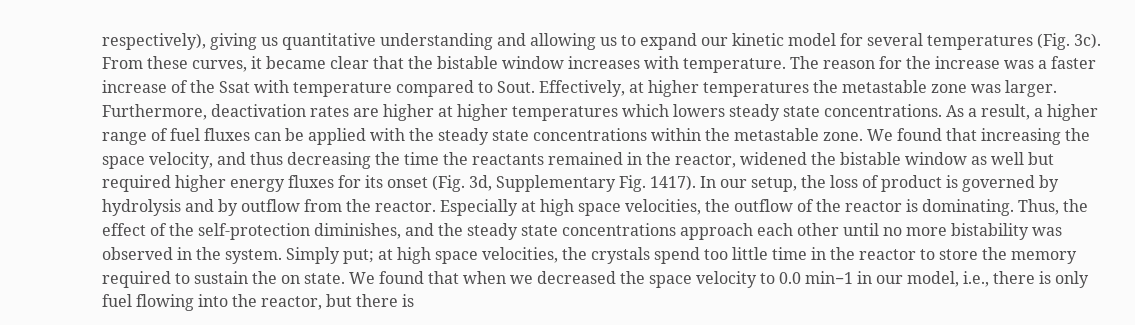respectively), giving us quantitative understanding and allowing us to expand our kinetic model for several temperatures (Fig. 3c). From these curves, it became clear that the bistable window increases with temperature. The reason for the increase was a faster increase of the Ssat with temperature compared to Sout. Effectively, at higher temperatures the metastable zone was larger. Furthermore, deactivation rates are higher at higher temperatures which lowers steady state concentrations. As a result, a higher range of fuel fluxes can be applied with the steady state concentrations within the metastable zone. We found that increasing the space velocity, and thus decreasing the time the reactants remained in the reactor, widened the bistable window as well but required higher energy fluxes for its onset (Fig. 3d, Supplementary Fig. 1417). In our setup, the loss of product is governed by hydrolysis and by outflow from the reactor. Especially at high space velocities, the outflow of the reactor is dominating. Thus, the effect of the self-protection diminishes, and the steady state concentrations approach each other until no more bistability was observed in the system. Simply put; at high space velocities, the crystals spend too little time in the reactor to store the memory required to sustain the on state. We found that when we decreased the space velocity to 0.0 min−1 in our model, i.e., there is only fuel flowing into the reactor, but there is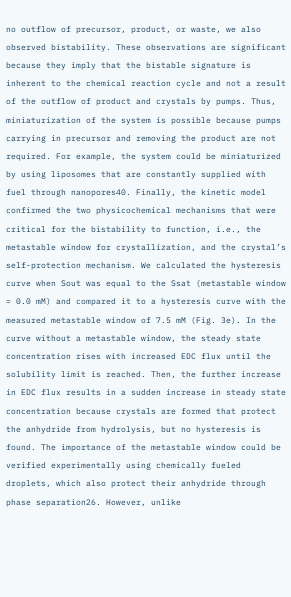no outflow of precursor, product, or waste, we also observed bistability. These observations are significant because they imply that the bistable signature is inherent to the chemical reaction cycle and not a result of the outflow of product and crystals by pumps. Thus, miniaturization of the system is possible because pumps carrying in precursor and removing the product are not required. For example, the system could be miniaturized by using liposomes that are constantly supplied with fuel through nanopores40. Finally, the kinetic model confirmed the two physicochemical mechanisms that were critical for the bistability to function, i.e., the metastable window for crystallization, and the crystal’s self-protection mechanism. We calculated the hysteresis curve when Sout was equal to the Ssat (metastable window = 0.0 mM) and compared it to a hysteresis curve with the measured metastable window of 7.5 mM (Fig. 3e). In the curve without a metastable window, the steady state concentration rises with increased EDC flux until the solubility limit is reached. Then, the further increase in EDC flux results in a sudden increase in steady state concentration because crystals are formed that protect the anhydride from hydrolysis, but no hysteresis is found. The importance of the metastable window could be verified experimentally using chemically fueled droplets, which also protect their anhydride through phase separation26. However, unlike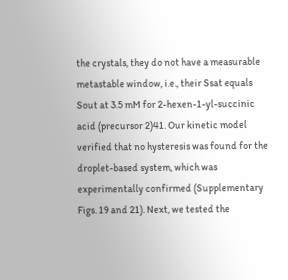the crystals, they do not have a measurable metastable window, i.e., their Ssat equals Sout at 3.5 mM for 2-hexen-1-yl-succinic acid (precursor 2)41. Our kinetic model verified that no hysteresis was found for the droplet-based system, which was experimentally confirmed (Supplementary Figs. 19 and 21). Next, we tested the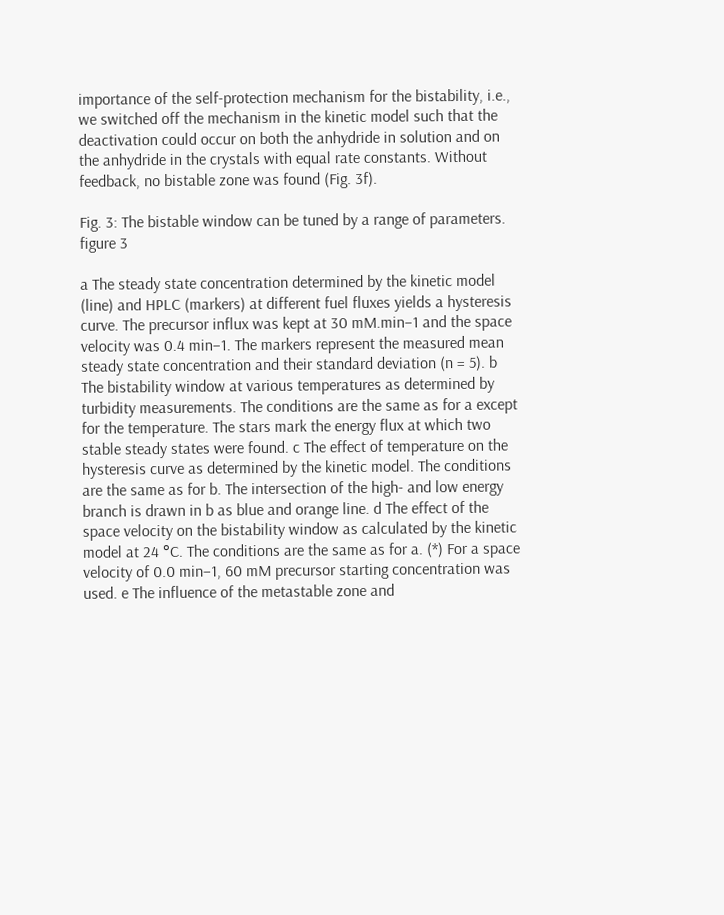importance of the self-protection mechanism for the bistability, i.e., we switched off the mechanism in the kinetic model such that the deactivation could occur on both the anhydride in solution and on the anhydride in the crystals with equal rate constants. Without feedback, no bistable zone was found (Fig. 3f).

Fig. 3: The bistable window can be tuned by a range of parameters.
figure 3

a The steady state concentration determined by the kinetic model (line) and HPLC (markers) at different fuel fluxes yields a hysteresis curve. The precursor influx was kept at 30 mM.min−1 and the space velocity was 0.4 min−1. The markers represent the measured mean steady state concentration and their standard deviation (n = 5). b The bistability window at various temperatures as determined by turbidity measurements. The conditions are the same as for a except for the temperature. The stars mark the energy flux at which two stable steady states were found. c The effect of temperature on the hysteresis curve as determined by the kinetic model. The conditions are the same as for b. The intersection of the high- and low energy branch is drawn in b as blue and orange line. d The effect of the space velocity on the bistability window as calculated by the kinetic model at 24 °C. The conditions are the same as for a. (*) For a space velocity of 0.0 min−1, 60 mM precursor starting concentration was used. e The influence of the metastable zone and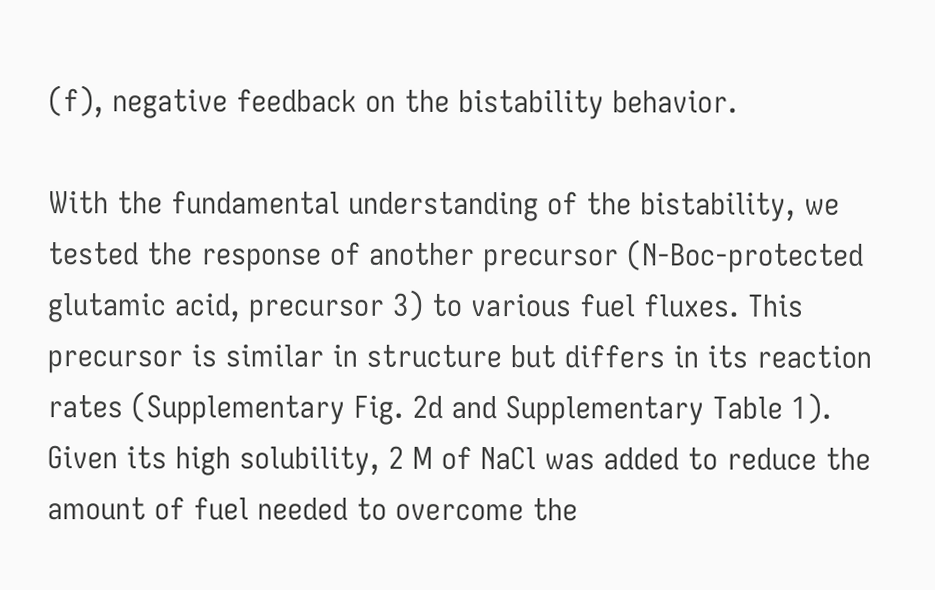(f), negative feedback on the bistability behavior.

With the fundamental understanding of the bistability, we tested the response of another precursor (N-Boc-protected glutamic acid, precursor 3) to various fuel fluxes. This precursor is similar in structure but differs in its reaction rates (Supplementary Fig. 2d and Supplementary Table 1). Given its high solubility, 2 M of NaCl was added to reduce the amount of fuel needed to overcome the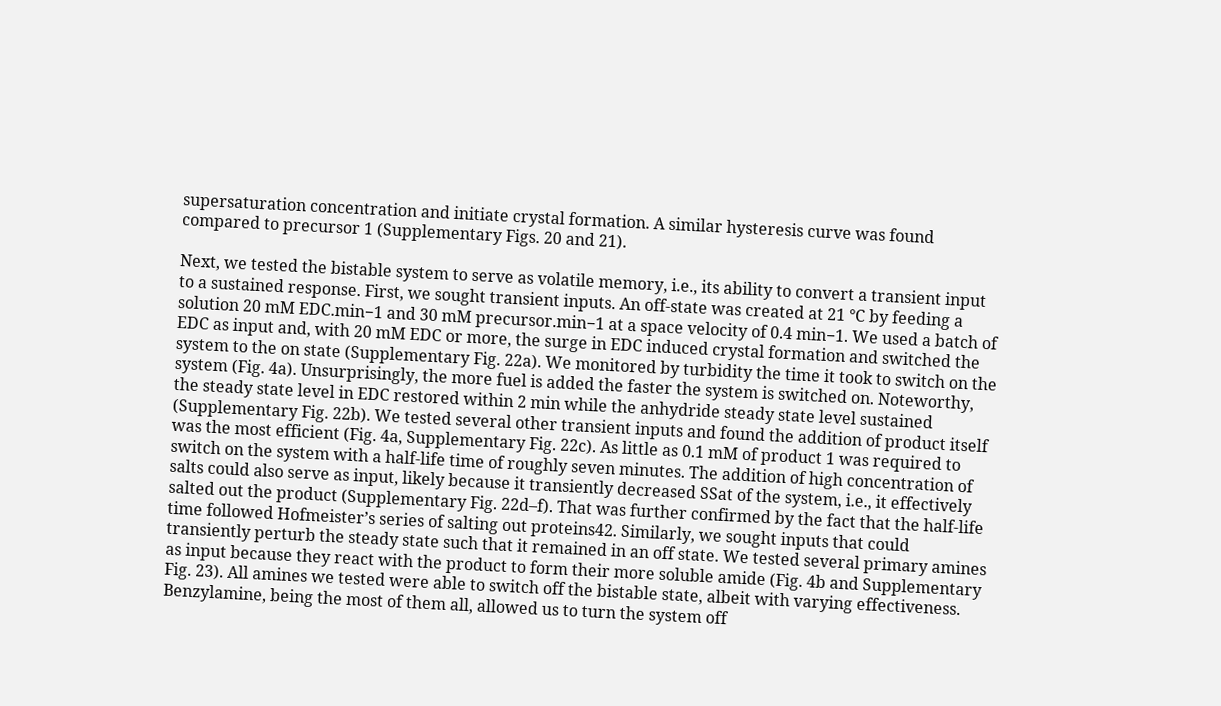supersaturation concentration and initiate crystal formation. A similar hysteresis curve was found compared to precursor 1 (Supplementary Figs. 20 and 21).

Next, we tested the bistable system to serve as volatile memory, i.e., its ability to convert a transient input to a sustained response. First, we sought transient inputs. An off-state was created at 21 °C by feeding a solution 20 mM EDC.min−1 and 30 mM precursor.min−1 at a space velocity of 0.4 min−1. We used a batch of EDC as input and, with 20 mM EDC or more, the surge in EDC induced crystal formation and switched the system to the on state (Supplementary Fig. 22a). We monitored by turbidity the time it took to switch on the system (Fig. 4a). Unsurprisingly, the more fuel is added the faster the system is switched on. Noteworthy, the steady state level in EDC restored within 2 min while the anhydride steady state level sustained (Supplementary Fig. 22b). We tested several other transient inputs and found the addition of product itself was the most efficient (Fig. 4a, Supplementary Fig. 22c). As little as 0.1 mM of product 1 was required to switch on the system with a half-life time of roughly seven minutes. The addition of high concentration of salts could also serve as input, likely because it transiently decreased SSat of the system, i.e., it effectively salted out the product (Supplementary Fig. 22d–f). That was further confirmed by the fact that the half-life time followed Hofmeister’s series of salting out proteins42. Similarly, we sought inputs that could transiently perturb the steady state such that it remained in an off state. We tested several primary amines as input because they react with the product to form their more soluble amide (Fig. 4b and Supplementary Fig. 23). All amines we tested were able to switch off the bistable state, albeit with varying effectiveness. Benzylamine, being the most of them all, allowed us to turn the system off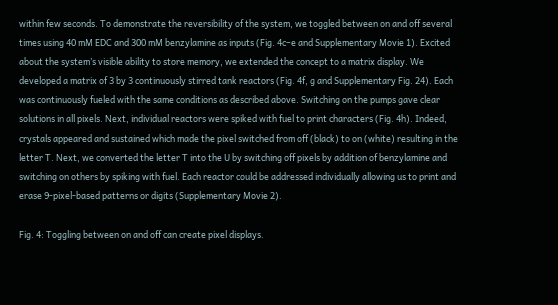within few seconds. To demonstrate the reversibility of the system, we toggled between on and off several times using 40 mM EDC and 300 mM benzylamine as inputs (Fig. 4c–e and Supplementary Movie 1). Excited about the system’s visible ability to store memory, we extended the concept to a matrix display. We developed a matrix of 3 by 3 continuously stirred tank reactors (Fig. 4f, g and Supplementary Fig. 24). Each was continuously fueled with the same conditions as described above. Switching on the pumps gave clear solutions in all pixels. Next, individual reactors were spiked with fuel to print characters (Fig. 4h). Indeed, crystals appeared and sustained which made the pixel switched from off (black) to on (white) resulting in the letter T. Next, we converted the letter T into the U by switching off pixels by addition of benzylamine and switching on others by spiking with fuel. Each reactor could be addressed individually allowing us to print and erase 9-pixel-based patterns or digits (Supplementary Movie 2).

Fig. 4: Toggling between on and off can create pixel displays.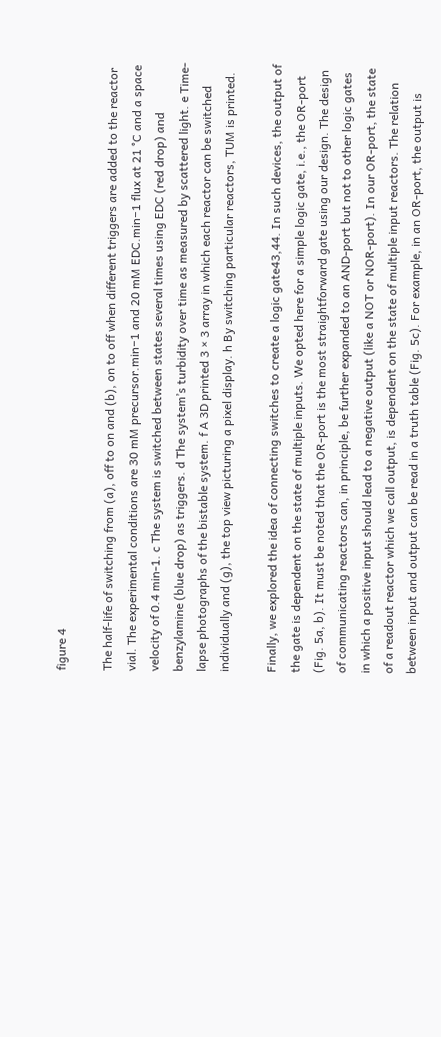figure 4

The half-life of switching from (a), off to on and (b), on to off when different triggers are added to the reactor vial. The experimental conditions are 30 mM precursor.min−1 and 20 mM EDC.min−1 flux at 21 °C and a space velocity of 0.4 min-1. c The system is switched between states several times using EDC (red drop) and benzylamine (blue drop) as triggers. d The system’s turbidity over time as measured by scattered light. e Time-lapse photographs of the bistable system. f A 3D printed 3 × 3 array in which each reactor can be switched individually and (g), the top view picturing a pixel display. h By switching particular reactors, TUM is printed.

Finally, we explored the idea of connecting switches to create a logic gate43,44. In such devices, the output of the gate is dependent on the state of multiple inputs. We opted here for a simple logic gate, i.e., the OR-port (Fig. 5a, b). It must be noted that the OR-port is the most straightforward gate using our design. The design of communicating reactors can, in principle, be further expanded to an AND-port but not to other logic gates in which a positive input should lead to a negative output (like a NOT or NOR-port). In our OR-port, the state of a readout reactor which we call output, is dependent on the state of multiple input reactors. The relation between input and output can be read in a truth table (Fig. 5c). For example, in an OR-port, the output is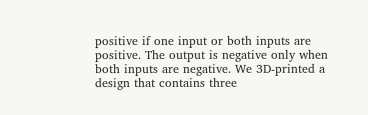positive if one input or both inputs are positive. The output is negative only when both inputs are negative. We 3D-printed a design that contains three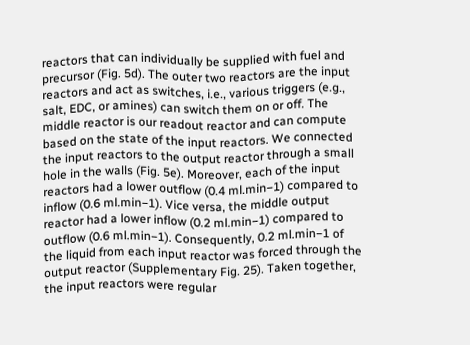reactors that can individually be supplied with fuel and precursor (Fig. 5d). The outer two reactors are the input reactors and act as switches, i.e., various triggers (e.g., salt, EDC, or amines) can switch them on or off. The middle reactor is our readout reactor and can compute based on the state of the input reactors. We connected the input reactors to the output reactor through a small hole in the walls (Fig. 5e). Moreover, each of the input reactors had a lower outflow (0.4 ml.min−1) compared to inflow (0.6 ml.min−1). Vice versa, the middle output reactor had a lower inflow (0.2 ml.min−1) compared to outflow (0.6 ml.min−1). Consequently, 0.2 ml.min−1 of the liquid from each input reactor was forced through the output reactor (Supplementary Fig. 25). Taken together, the input reactors were regular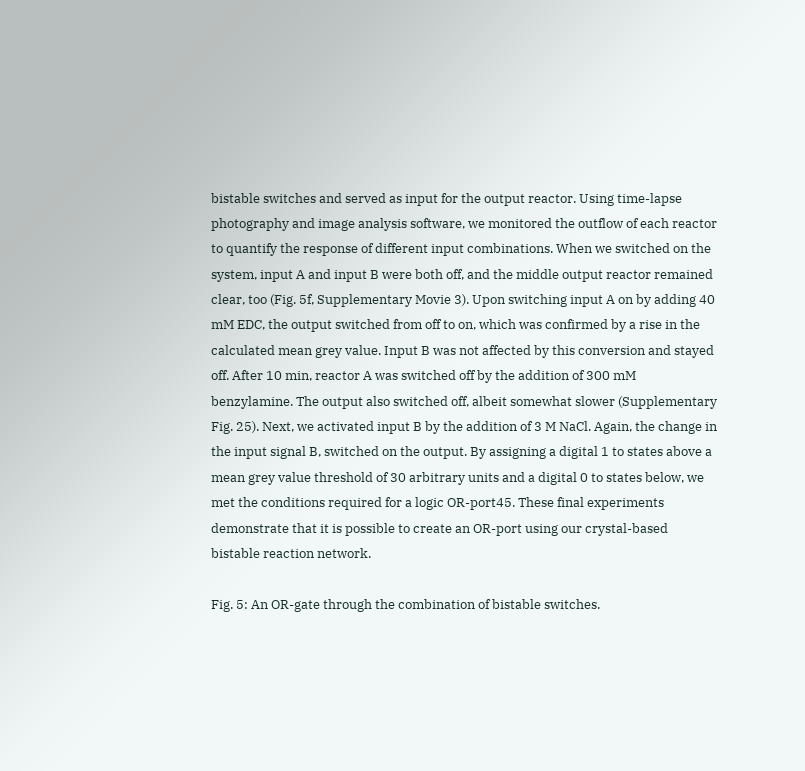bistable switches and served as input for the output reactor. Using time-lapse photography and image analysis software, we monitored the outflow of each reactor to quantify the response of different input combinations. When we switched on the system, input A and input B were both off, and the middle output reactor remained clear, too (Fig. 5f, Supplementary Movie 3). Upon switching input A on by adding 40 mM EDC, the output switched from off to on, which was confirmed by a rise in the calculated mean grey value. Input B was not affected by this conversion and stayed off. After 10 min, reactor A was switched off by the addition of 300 mM benzylamine. The output also switched off, albeit somewhat slower (Supplementary Fig. 25). Next, we activated input B by the addition of 3 M NaCl. Again, the change in the input signal B, switched on the output. By assigning a digital 1 to states above a mean grey value threshold of 30 arbitrary units and a digital 0 to states below, we met the conditions required for a logic OR-port45. These final experiments demonstrate that it is possible to create an OR-port using our crystal-based bistable reaction network.

Fig. 5: An OR-gate through the combination of bistable switches.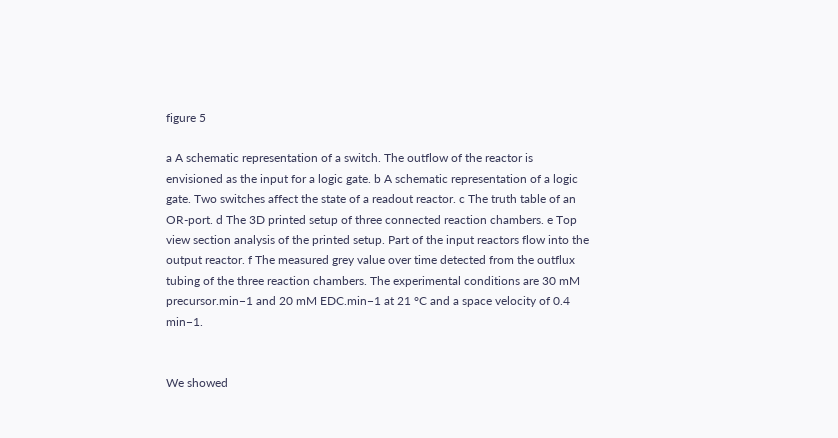figure 5

a A schematic representation of a switch. The outflow of the reactor is envisioned as the input for a logic gate. b A schematic representation of a logic gate. Two switches affect the state of a readout reactor. c The truth table of an OR-port. d The 3D printed setup of three connected reaction chambers. e Top view section analysis of the printed setup. Part of the input reactors flow into the output reactor. f The measured grey value over time detected from the outflux tubing of the three reaction chambers. The experimental conditions are 30 mM precursor.min−1 and 20 mM EDC.min−1 at 21 °C and a space velocity of 0.4 min−1.


We showed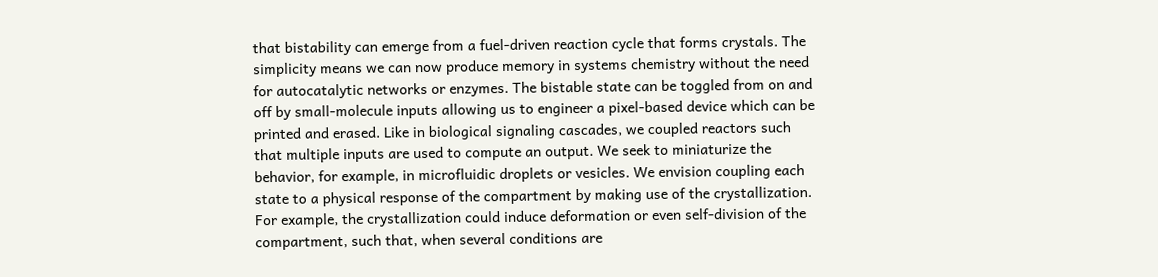that bistability can emerge from a fuel-driven reaction cycle that forms crystals. The simplicity means we can now produce memory in systems chemistry without the need for autocatalytic networks or enzymes. The bistable state can be toggled from on and off by small-molecule inputs allowing us to engineer a pixel-based device which can be printed and erased. Like in biological signaling cascades, we coupled reactors such that multiple inputs are used to compute an output. We seek to miniaturize the behavior, for example, in microfluidic droplets or vesicles. We envision coupling each state to a physical response of the compartment by making use of the crystallization. For example, the crystallization could induce deformation or even self-division of the compartment, such that, when several conditions are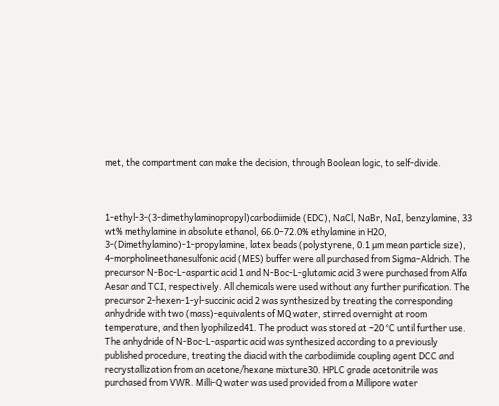met, the compartment can make the decision, through Boolean logic, to self-divide.



1-ethyl-3-(3-dimethylaminopropyl)carbodiimide (EDC), NaCl, NaBr, NaI, benzylamine, 33 wt% methylamine in absolute ethanol, 66.0–72.0% ethylamine in H2O, 3-(Dimethylamino)-1-propylamine, latex beads (polystyrene, 0.1 µm mean particle size), 4-morpholineethanesulfonic acid (MES) buffer were all purchased from Sigma–Aldrich. The precursor N-Boc-L-aspartic acid 1 and N-Boc-L-glutamic acid 3 were purchased from Alfa Aesar and TCI, respectively. All chemicals were used without any further purification. The precursor 2-hexen-1-yl-succinic acid 2 was synthesized by treating the corresponding anhydride with two (mass)-equivalents of MQ water, stirred overnight at room temperature, and then lyophilized41. The product was stored at −20 °C until further use. The anhydride of N-Boc-L-aspartic acid was synthesized according to a previously published procedure, treating the diacid with the carbodiimide coupling agent DCC and recrystallization from an acetone/hexane mixture30. HPLC grade acetonitrile was purchased from VWR. Milli-Q water was used provided from a Millipore water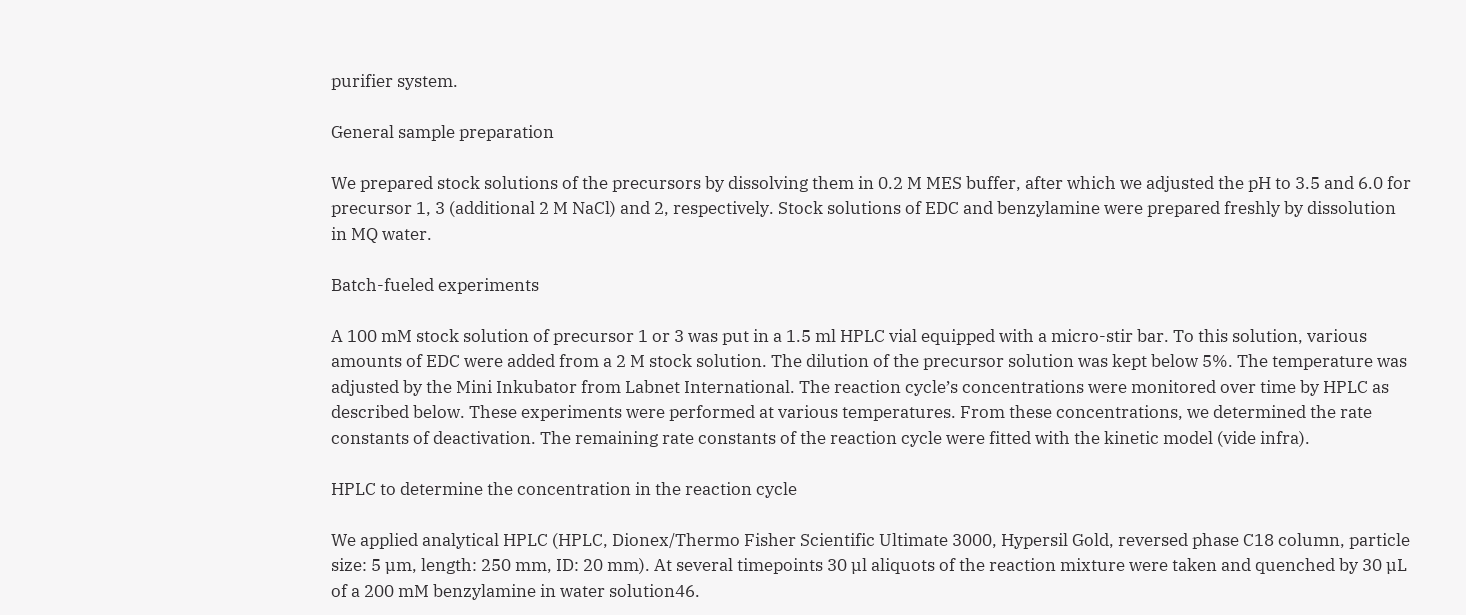purifier system.

General sample preparation

We prepared stock solutions of the precursors by dissolving them in 0.2 M MES buffer, after which we adjusted the pH to 3.5 and 6.0 for precursor 1, 3 (additional 2 M NaCl) and 2, respectively. Stock solutions of EDC and benzylamine were prepared freshly by dissolution in MQ water.

Batch-fueled experiments

A 100 mM stock solution of precursor 1 or 3 was put in a 1.5 ml HPLC vial equipped with a micro-stir bar. To this solution, various amounts of EDC were added from a 2 M stock solution. The dilution of the precursor solution was kept below 5%. The temperature was adjusted by the Mini Inkubator from Labnet International. The reaction cycle’s concentrations were monitored over time by HPLC as described below. These experiments were performed at various temperatures. From these concentrations, we determined the rate constants of deactivation. The remaining rate constants of the reaction cycle were fitted with the kinetic model (vide infra).

HPLC to determine the concentration in the reaction cycle

We applied analytical HPLC (HPLC, Dionex/Thermo Fisher Scientific Ultimate 3000, Hypersil Gold, reversed phase C18 column, particle size: 5 µm, length: 250 mm, ID: 20 mm). At several timepoints 30 µl aliquots of the reaction mixture were taken and quenched by 30 µL of a 200 mM benzylamine in water solution46.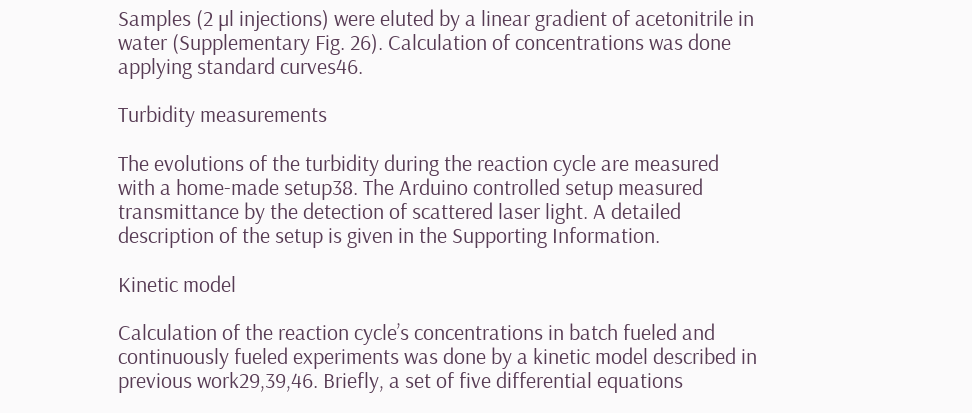Samples (2 µl injections) were eluted by a linear gradient of acetonitrile in water (Supplementary Fig. 26). Calculation of concentrations was done applying standard curves46.

Turbidity measurements

The evolutions of the turbidity during the reaction cycle are measured with a home-made setup38. The Arduino controlled setup measured transmittance by the detection of scattered laser light. A detailed description of the setup is given in the Supporting Information.

Kinetic model

Calculation of the reaction cycle’s concentrations in batch fueled and continuously fueled experiments was done by a kinetic model described in previous work29,39,46. Briefly, a set of five differential equations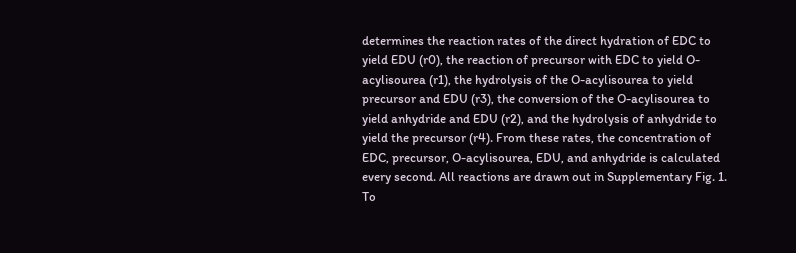determines the reaction rates of the direct hydration of EDC to yield EDU (r0), the reaction of precursor with EDC to yield O-acylisourea (r1), the hydrolysis of the O-acylisourea to yield precursor and EDU (r3), the conversion of the O-acylisourea to yield anhydride and EDU (r2), and the hydrolysis of anhydride to yield the precursor (r4). From these rates, the concentration of EDC, precursor, O-acylisourea, EDU, and anhydride is calculated every second. All reactions are drawn out in Supplementary Fig. 1. To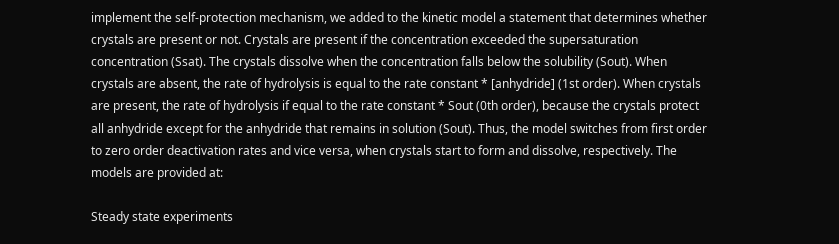implement the self-protection mechanism, we added to the kinetic model a statement that determines whether crystals are present or not. Crystals are present if the concentration exceeded the supersaturation concentration (Ssat). The crystals dissolve when the concentration falls below the solubility (Sout). When crystals are absent, the rate of hydrolysis is equal to the rate constant * [anhydride] (1st order). When crystals are present, the rate of hydrolysis if equal to the rate constant * Sout (0th order), because the crystals protect all anhydride except for the anhydride that remains in solution (Sout). Thus, the model switches from first order to zero order deactivation rates and vice versa, when crystals start to form and dissolve, respectively. The models are provided at:

Steady state experiments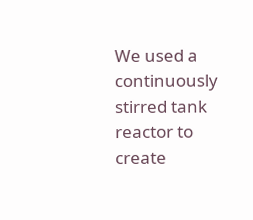We used a continuously stirred tank reactor to create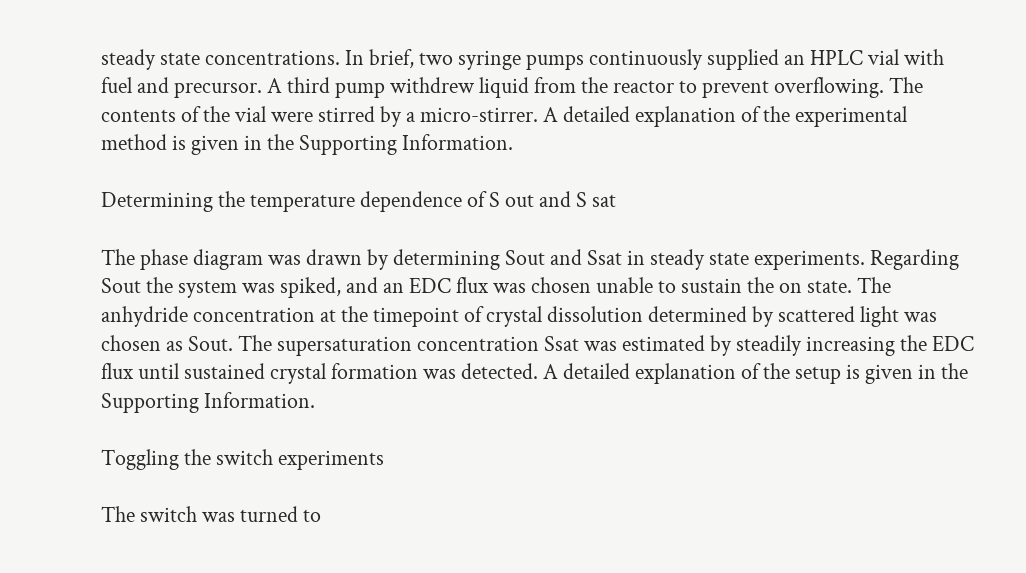steady state concentrations. In brief, two syringe pumps continuously supplied an HPLC vial with fuel and precursor. A third pump withdrew liquid from the reactor to prevent overflowing. The contents of the vial were stirred by a micro-stirrer. A detailed explanation of the experimental method is given in the Supporting Information.

Determining the temperature dependence of S out and S sat

The phase diagram was drawn by determining Sout and Ssat in steady state experiments. Regarding Sout the system was spiked, and an EDC flux was chosen unable to sustain the on state. The anhydride concentration at the timepoint of crystal dissolution determined by scattered light was chosen as Sout. The supersaturation concentration Ssat was estimated by steadily increasing the EDC flux until sustained crystal formation was detected. A detailed explanation of the setup is given in the Supporting Information.

Toggling the switch experiments

The switch was turned to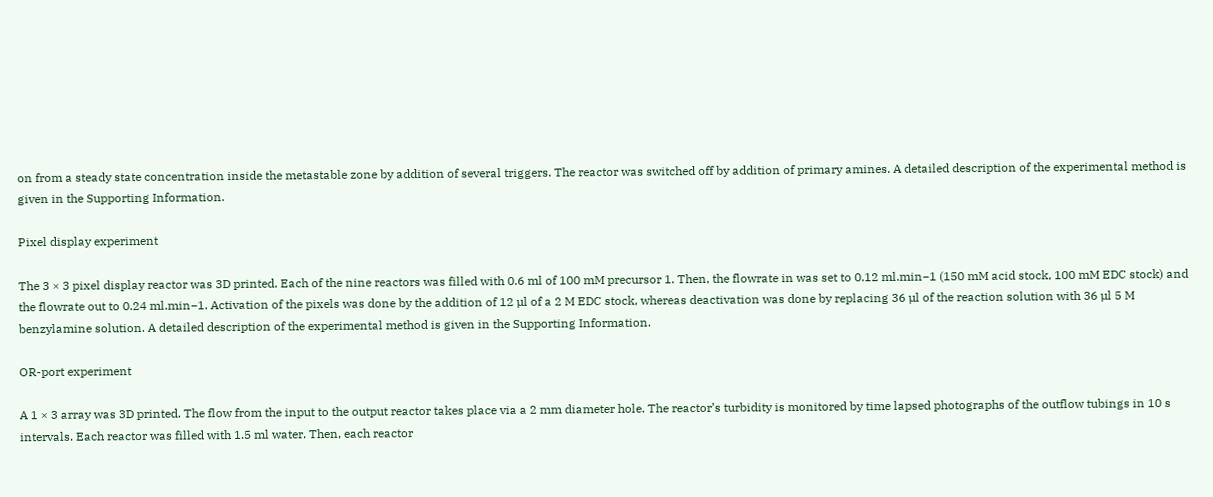on from a steady state concentration inside the metastable zone by addition of several triggers. The reactor was switched off by addition of primary amines. A detailed description of the experimental method is given in the Supporting Information.

Pixel display experiment

The 3 × 3 pixel display reactor was 3D printed. Each of the nine reactors was filled with 0.6 ml of 100 mM precursor 1. Then, the flowrate in was set to 0.12 ml.min−1 (150 mM acid stock, 100 mM EDC stock) and the flowrate out to 0.24 ml.min−1. Activation of the pixels was done by the addition of 12 µl of a 2 M EDC stock, whereas deactivation was done by replacing 36 µl of the reaction solution with 36 µl 5 M benzylamine solution. A detailed description of the experimental method is given in the Supporting Information.

OR-port experiment

A 1 × 3 array was 3D printed. The flow from the input to the output reactor takes place via a 2 mm diameter hole. The reactor’s turbidity is monitored by time lapsed photographs of the outflow tubings in 10 s intervals. Each reactor was filled with 1.5 ml water. Then, each reactor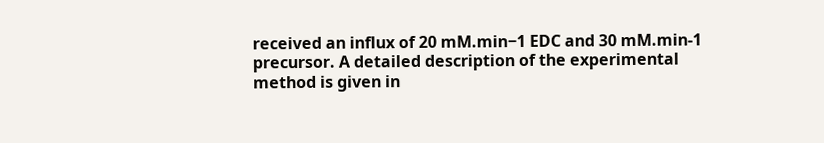received an influx of 20 mM.min−1 EDC and 30 mM.min-1 precursor. A detailed description of the experimental method is given in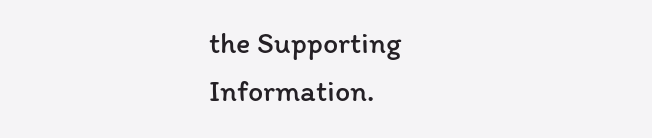the Supporting Information.